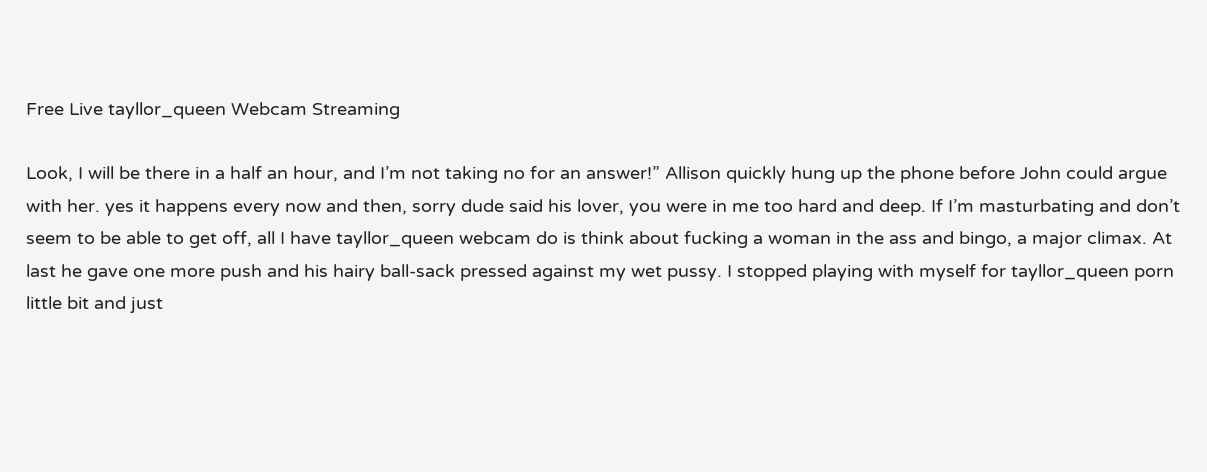Free Live tayllor_queen Webcam Streaming

Look, I will be there in a half an hour, and I’m not taking no for an answer!” Allison quickly hung up the phone before John could argue with her. yes it happens every now and then, sorry dude said his lover, you were in me too hard and deep. If I’m masturbating and don’t seem to be able to get off, all I have tayllor_queen webcam do is think about fucking a woman in the ass and bingo, a major climax. At last he gave one more push and his hairy ball-sack pressed against my wet pussy. I stopped playing with myself for tayllor_queen porn little bit and just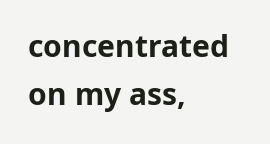concentrated on my ass,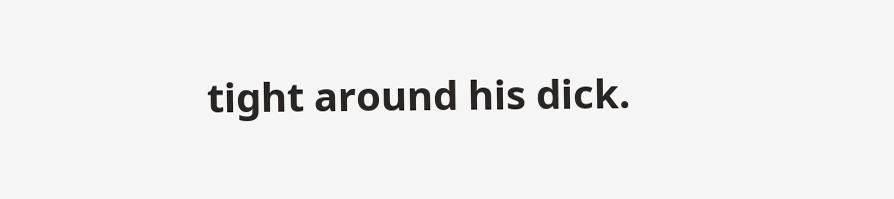tight around his dick.